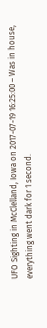UFO Sighting in McClelland, Iowa on 2017-07-19 16:25:00 – Was in house, everything went dark for 1 second.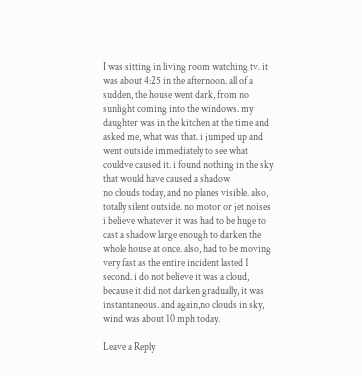I was sitting in living room watching tv. it was about 4:25 in the afternoon. all of a sudden, the house went dark, from no sunlight coming into the windows. my daughter was in the kitchen at the time and asked me, what was that. i jumped up and went outside immediately to see what couldve caused it. i found nothing in the sky that would have caused a shadow
no clouds today, and no planes visible. also, totally silent outside. no motor or jet noises
i believe whatever it was had to be huge to cast a shadow large enough to darken the whole house at once. also, had to be moving very fast as the entire incident lasted 1 second. i do not believe it was a cloud, because it did not darken gradually, it was instantaneous. and again,no clouds in sky, wind was about 10 mph today.

Leave a Reply